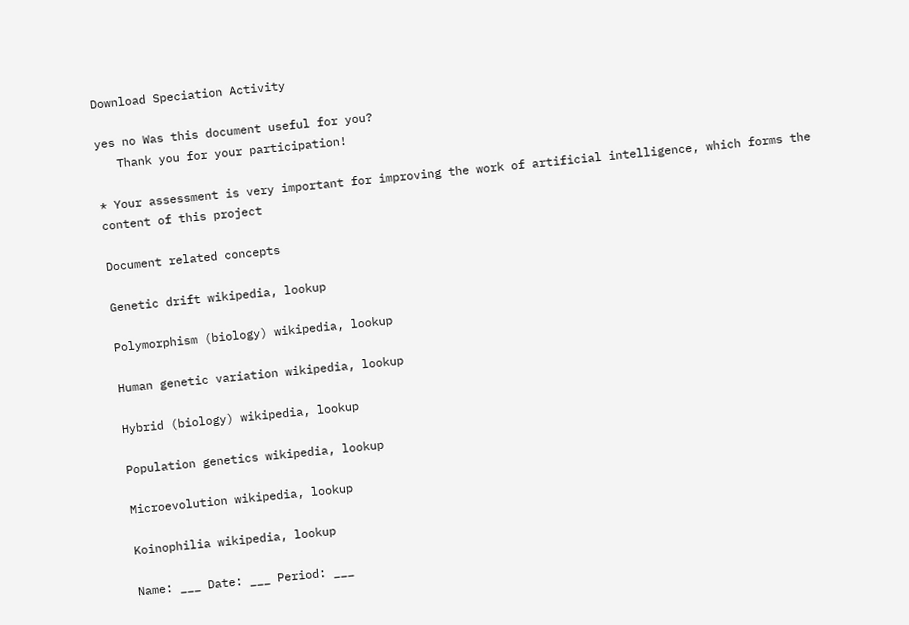Download Speciation Activity

yes no Was this document useful for you?
   Thank you for your participation!

* Your assessment is very important for improving the work of artificial intelligence, which forms the content of this project

Document related concepts

Genetic drift wikipedia, lookup

Polymorphism (biology) wikipedia, lookup

Human genetic variation wikipedia, lookup

Hybrid (biology) wikipedia, lookup

Population genetics wikipedia, lookup

Microevolution wikipedia, lookup

Koinophilia wikipedia, lookup

Name: ___ Date: ___ Period: ___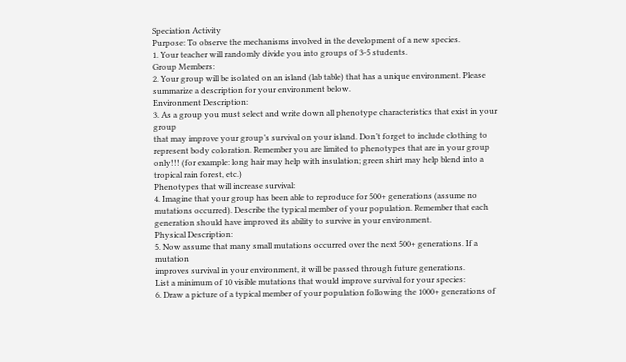Speciation Activity
Purpose: To observe the mechanisms involved in the development of a new species.
1. Your teacher will randomly divide you into groups of 3-5 students.
Group Members:
2. Your group will be isolated on an island (lab table) that has a unique environment. Please
summarize a description for your environment below.
Environment Description:
3. As a group you must select and write down all phenotype characteristics that exist in your group
that may improve your group’s survival on your island. Don’t forget to include clothing to
represent body coloration. Remember you are limited to phenotypes that are in your group
only!!! (for example: long hair may help with insulation; green shirt may help blend into a
tropical rain forest, etc.)
Phenotypes that will increase survival:
4. Imagine that your group has been able to reproduce for 500+ generations (assume no
mutations occurred). Describe the typical member of your population. Remember that each
generation should have improved its ability to survive in your environment.
Physical Description:
5. Now assume that many small mutations occurred over the next 500+ generations. If a mutation
improves survival in your environment, it will be passed through future generations.
List a minimum of 10 visible mutations that would improve survival for your species:
6. Draw a picture of a typical member of your population following the 1000+ generations of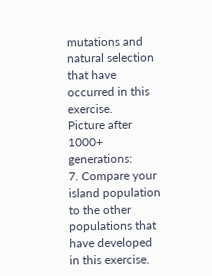mutations and natural selection that have occurred in this exercise.
Picture after 1000+ generations:
7. Compare your island population to the other populations that have developed in this exercise.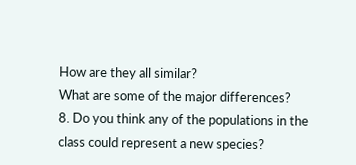How are they all similar?
What are some of the major differences?
8. Do you think any of the populations in the class could represent a new species?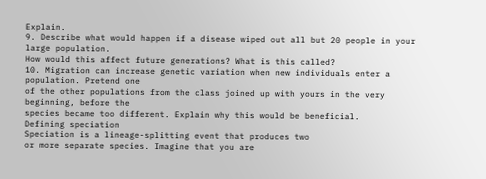Explain.
9. Describe what would happen if a disease wiped out all but 20 people in your large population.
How would this affect future generations? What is this called?
10. Migration can increase genetic variation when new individuals enter a population. Pretend one
of the other populations from the class joined up with yours in the very beginning, before the
species became too different. Explain why this would be beneficial.
Defining speciation
Speciation is a lineage-splitting event that produces two
or more separate species. Imagine that you are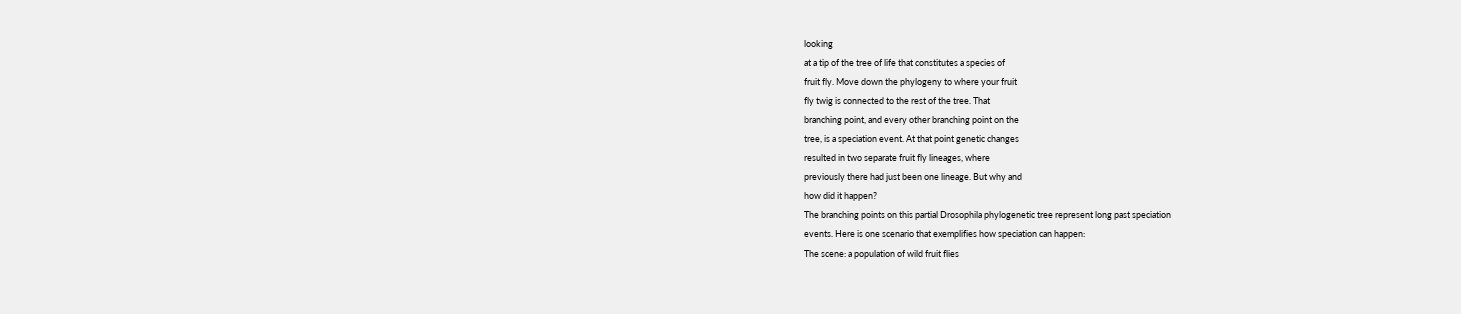looking
at a tip of the tree of life that constitutes a species of
fruit fly. Move down the phylogeny to where your fruit
fly twig is connected to the rest of the tree. That
branching point, and every other branching point on the
tree, is a speciation event. At that point genetic changes
resulted in two separate fruit fly lineages, where
previously there had just been one lineage. But why and
how did it happen?
The branching points on this partial Drosophila phylogenetic tree represent long past speciation
events. Here is one scenario that exemplifies how speciation can happen:
The scene: a population of wild fruit flies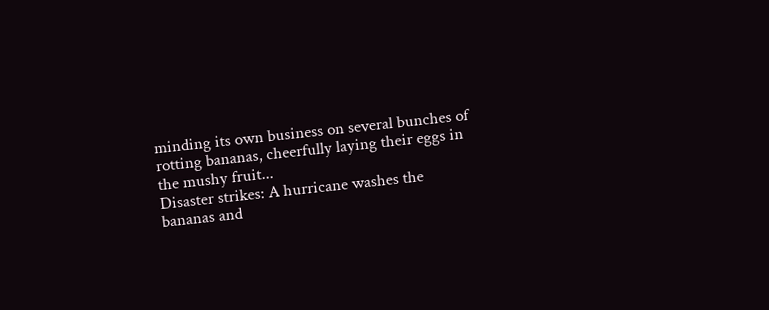minding its own business on several bunches of
rotting bananas, cheerfully laying their eggs in
the mushy fruit...
Disaster strikes: A hurricane washes the
bananas and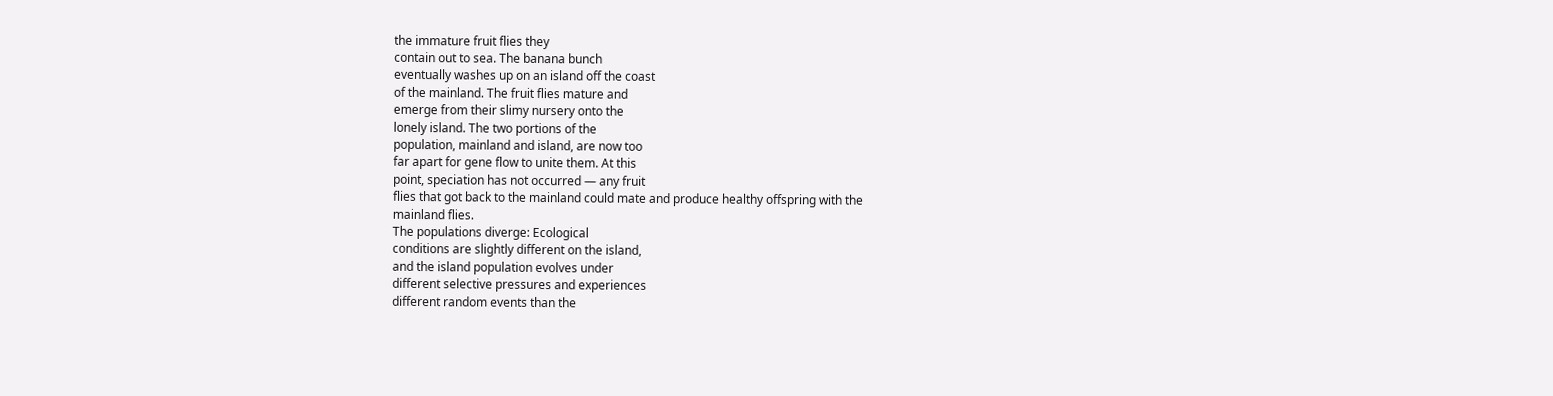the immature fruit flies they
contain out to sea. The banana bunch
eventually washes up on an island off the coast
of the mainland. The fruit flies mature and
emerge from their slimy nursery onto the
lonely island. The two portions of the
population, mainland and island, are now too
far apart for gene flow to unite them. At this
point, speciation has not occurred — any fruit
flies that got back to the mainland could mate and produce healthy offspring with the
mainland flies.
The populations diverge: Ecological
conditions are slightly different on the island,
and the island population evolves under
different selective pressures and experiences
different random events than the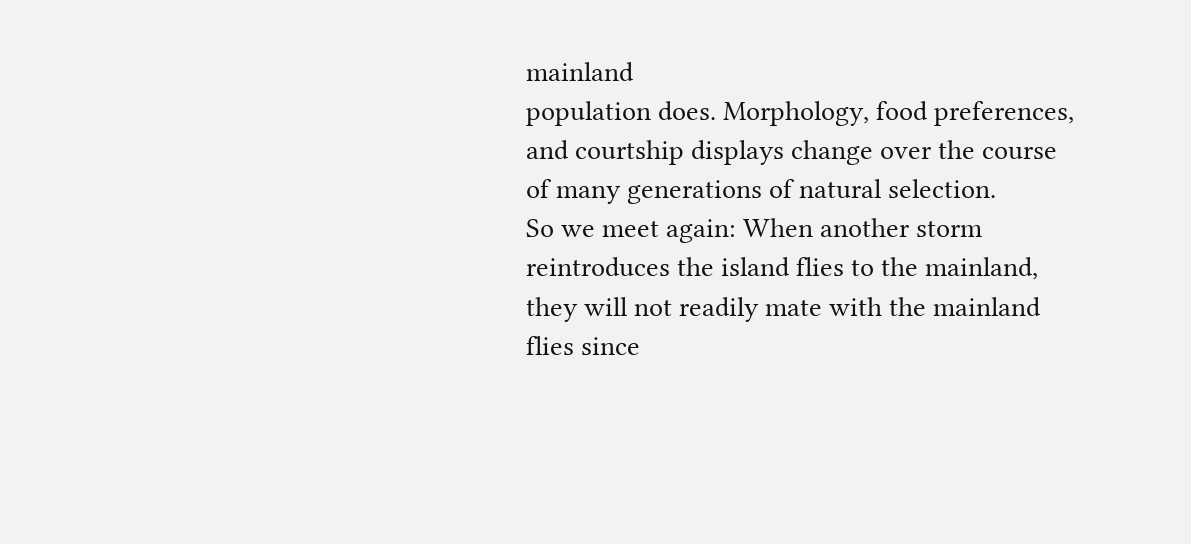mainland
population does. Morphology, food preferences,
and courtship displays change over the course
of many generations of natural selection.
So we meet again: When another storm
reintroduces the island flies to the mainland,
they will not readily mate with the mainland
flies since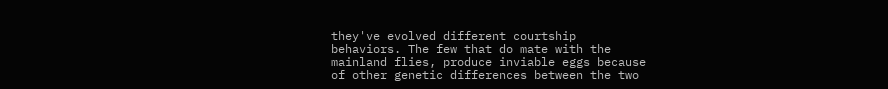they've evolved different courtship
behaviors. The few that do mate with the
mainland flies, produce inviable eggs because
of other genetic differences between the two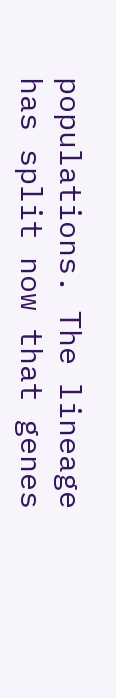populations. The lineage has split now that genes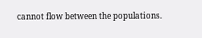cannot flow between the populations.